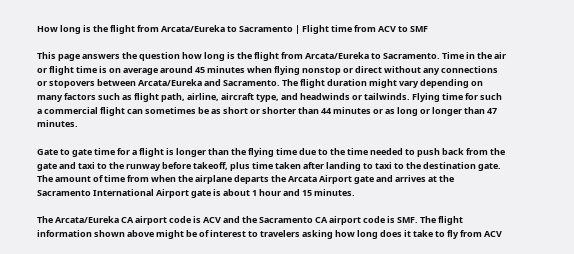How long is the flight from Arcata/Eureka to Sacramento | Flight time from ACV to SMF

This page answers the question how long is the flight from Arcata/Eureka to Sacramento. Time in the air or flight time is on average around 45 minutes when flying nonstop or direct without any connections or stopovers between Arcata/Eureka and Sacramento. The flight duration might vary depending on many factors such as flight path, airline, aircraft type, and headwinds or tailwinds. Flying time for such a commercial flight can sometimes be as short or shorter than 44 minutes or as long or longer than 47 minutes.

Gate to gate time for a flight is longer than the flying time due to the time needed to push back from the gate and taxi to the runway before takeoff, plus time taken after landing to taxi to the destination gate. The amount of time from when the airplane departs the Arcata Airport gate and arrives at the Sacramento International Airport gate is about 1 hour and 15 minutes.

The Arcata/Eureka CA airport code is ACV and the Sacramento CA airport code is SMF. The flight information shown above might be of interest to travelers asking how long does it take to fly from ACV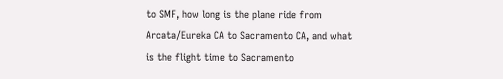to SMF, how long is the plane ride from Arcata/Eureka CA to Sacramento CA, and what is the flight time to Sacramento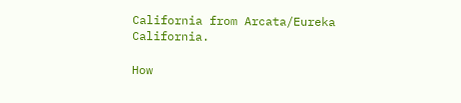California from Arcata/Eureka California.

How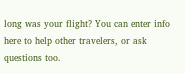long was your flight? You can enter info here to help other travelers, or ask questions too.